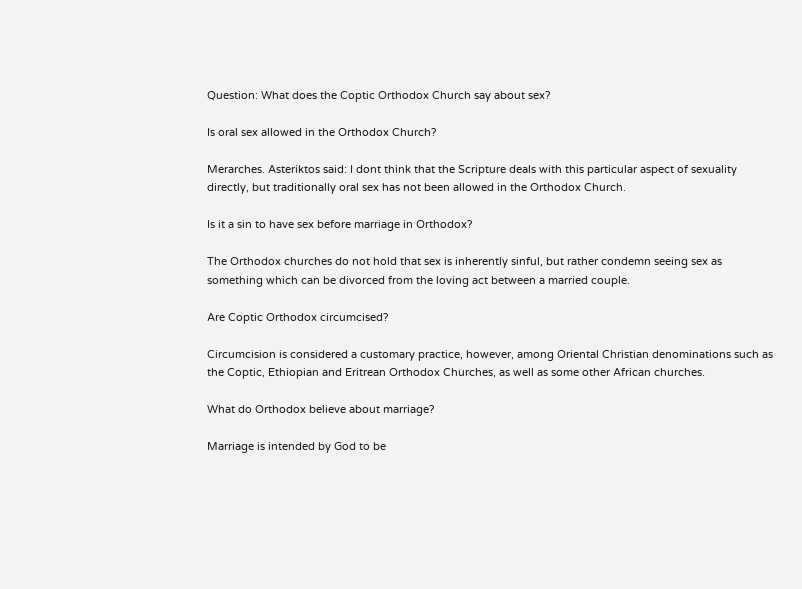Question: What does the Coptic Orthodox Church say about sex?

Is oral sex allowed in the Orthodox Church?

Merarches. Asteriktos said: I dont think that the Scripture deals with this particular aspect of sexuality directly, but traditionally oral sex has not been allowed in the Orthodox Church.

Is it a sin to have sex before marriage in Orthodox?

The Orthodox churches do not hold that sex is inherently sinful, but rather condemn seeing sex as something which can be divorced from the loving act between a married couple.

Are Coptic Orthodox circumcised?

Circumcision is considered a customary practice, however, among Oriental Christian denominations such as the Coptic, Ethiopian and Eritrean Orthodox Churches, as well as some other African churches.

What do Orthodox believe about marriage?

Marriage is intended by God to be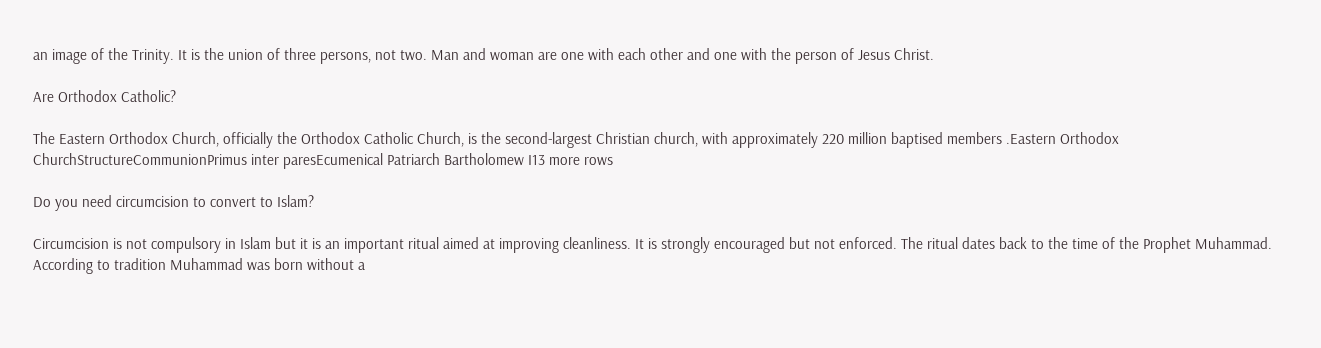an image of the Trinity. It is the union of three persons, not two. Man and woman are one with each other and one with the person of Jesus Christ.

Are Orthodox Catholic?

The Eastern Orthodox Church, officially the Orthodox Catholic Church, is the second-largest Christian church, with approximately 220 million baptised members .Eastern Orthodox ChurchStructureCommunionPrimus inter paresEcumenical Patriarch Bartholomew I13 more rows

Do you need circumcision to convert to Islam?

Circumcision is not compulsory in Islam but it is an important ritual aimed at improving cleanliness. It is strongly encouraged but not enforced. The ritual dates back to the time of the Prophet Muhammad. According to tradition Muhammad was born without a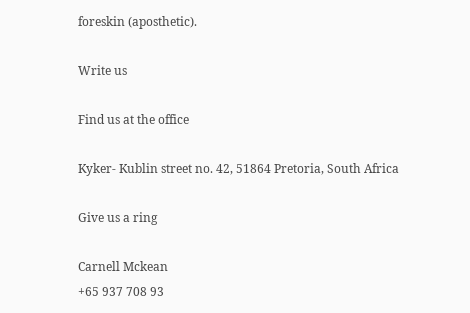foreskin (aposthetic).

Write us

Find us at the office

Kyker- Kublin street no. 42, 51864 Pretoria, South Africa

Give us a ring

Carnell Mckean
+65 937 708 93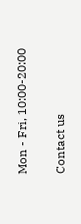Mon - Fri, 10:00-20:00

Contact us